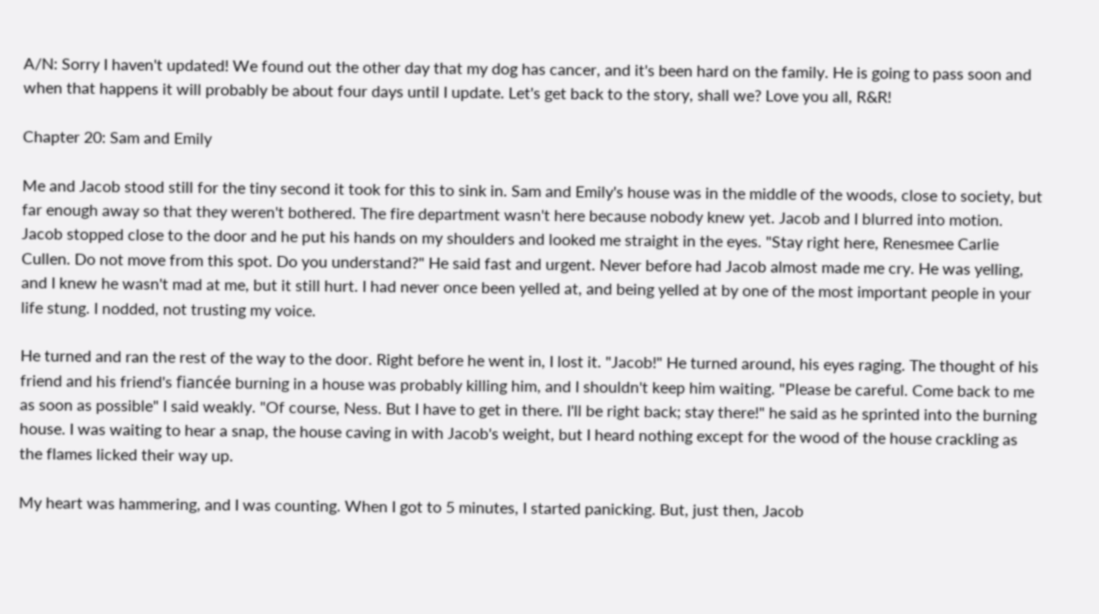A/N: Sorry I haven't updated! We found out the other day that my dog has cancer, and it's been hard on the family. He is going to pass soon and when that happens it will probably be about four days until I update. Let's get back to the story, shall we? Love you all, R&R!

Chapter 20: Sam and Emily

Me and Jacob stood still for the tiny second it took for this to sink in. Sam and Emily's house was in the middle of the woods, close to society, but far enough away so that they weren't bothered. The fire department wasn't here because nobody knew yet. Jacob and I blurred into motion. Jacob stopped close to the door and he put his hands on my shoulders and looked me straight in the eyes. "Stay right here, Renesmee Carlie Cullen. Do not move from this spot. Do you understand?" He said fast and urgent. Never before had Jacob almost made me cry. He was yelling, and I knew he wasn't mad at me, but it still hurt. I had never once been yelled at, and being yelled at by one of the most important people in your life stung. I nodded, not trusting my voice.

He turned and ran the rest of the way to the door. Right before he went in, I lost it. "Jacob!" He turned around, his eyes raging. The thought of his friend and his friend's fiancée burning in a house was probably killing him, and I shouldn't keep him waiting. "Please be careful. Come back to me as soon as possible" I said weakly. "Of course, Ness. But I have to get in there. I'll be right back; stay there!" he said as he sprinted into the burning house. I was waiting to hear a snap, the house caving in with Jacob's weight, but I heard nothing except for the wood of the house crackling as the flames licked their way up.

My heart was hammering, and I was counting. When I got to 5 minutes, I started panicking. But, just then, Jacob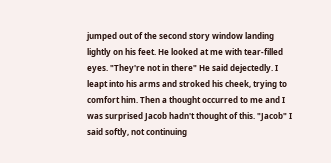jumped out of the second story window landing lightly on his feet. He looked at me with tear-filled eyes. "They're not in there" He said dejectedly. I leapt into his arms and stroked his cheek, trying to comfort him. Then a thought occurred to me and I was surprised Jacob hadn't thought of this. "Jacob" I said softly, not continuing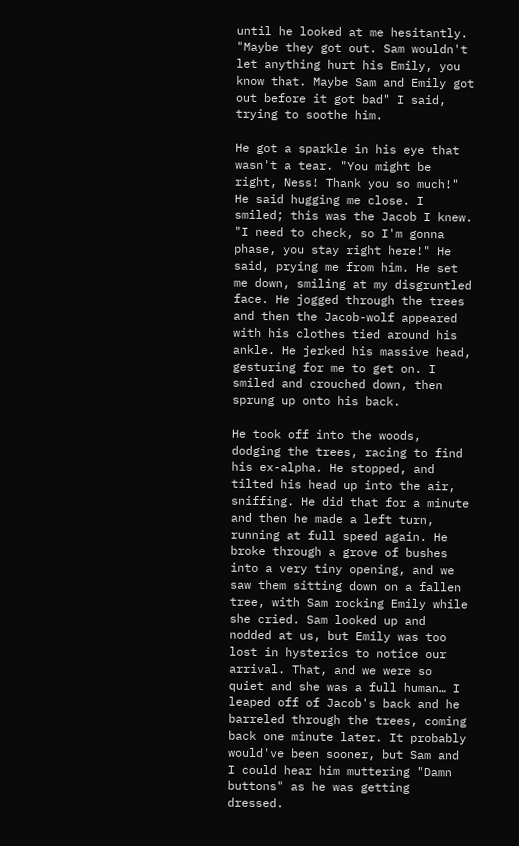until he looked at me hesitantly. "Maybe they got out. Sam wouldn't let anything hurt his Emily, you know that. Maybe Sam and Emily got out before it got bad" I said, trying to soothe him.

He got a sparkle in his eye that wasn't a tear. "You might be right, Ness! Thank you so much!" He said hugging me close. I smiled; this was the Jacob I knew. "I need to check, so I'm gonna phase, you stay right here!" He said, prying me from him. He set me down, smiling at my disgruntled face. He jogged through the trees and then the Jacob-wolf appeared with his clothes tied around his ankle. He jerked his massive head, gesturing for me to get on. I smiled and crouched down, then sprung up onto his back.

He took off into the woods, dodging the trees, racing to find his ex-alpha. He stopped, and tilted his head up into the air, sniffing. He did that for a minute and then he made a left turn, running at full speed again. He broke through a grove of bushes into a very tiny opening, and we saw them sitting down on a fallen tree, with Sam rocking Emily while she cried. Sam looked up and nodded at us, but Emily was too lost in hysterics to notice our arrival. That, and we were so quiet and she was a full human… I leaped off of Jacob's back and he barreled through the trees, coming back one minute later. It probably would've been sooner, but Sam and I could hear him muttering "Damn buttons" as he was getting dressed.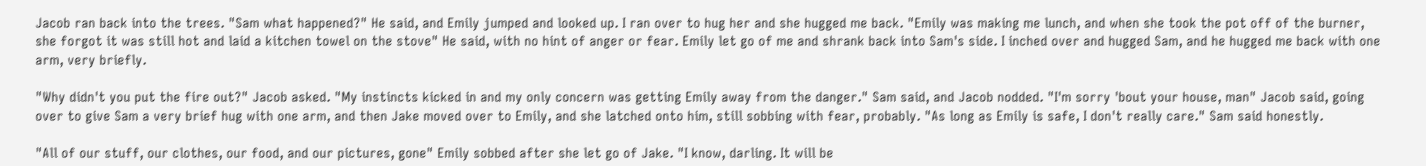Jacob ran back into the trees. "Sam what happened?" He said, and Emily jumped and looked up. I ran over to hug her and she hugged me back. "Emily was making me lunch, and when she took the pot off of the burner, she forgot it was still hot and laid a kitchen towel on the stove" He said, with no hint of anger or fear. Emily let go of me and shrank back into Sam's side. I inched over and hugged Sam, and he hugged me back with one arm, very briefly.

"Why didn't you put the fire out?" Jacob asked. "My instincts kicked in and my only concern was getting Emily away from the danger." Sam said, and Jacob nodded. "I'm sorry 'bout your house, man" Jacob said, going over to give Sam a very brief hug with one arm, and then Jake moved over to Emily, and she latched onto him, still sobbing with fear, probably. "As long as Emily is safe, I don't really care." Sam said honestly.

"All of our stuff, our clothes, our food, and our pictures, gone" Emily sobbed after she let go of Jake. "I know, darling. It will be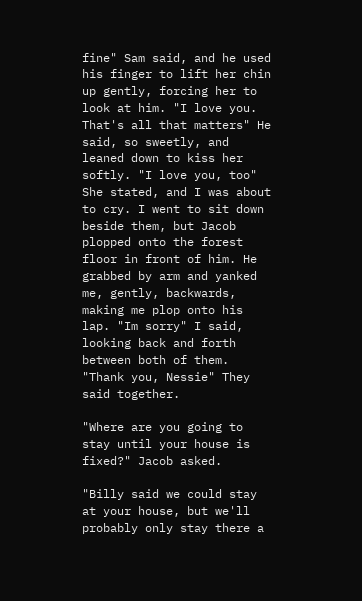fine" Sam said, and he used his finger to lift her chin up gently, forcing her to look at him. "I love you. That's all that matters" He said, so sweetly, and leaned down to kiss her softly. "I love you, too" She stated, and I was about to cry. I went to sit down beside them, but Jacob plopped onto the forest floor in front of him. He grabbed by arm and yanked me, gently, backwards, making me plop onto his lap. "Im sorry" I said, looking back and forth between both of them. "Thank you, Nessie" They said together.

"Where are you going to stay until your house is fixed?" Jacob asked.

"Billy said we could stay at your house, but we'll probably only stay there a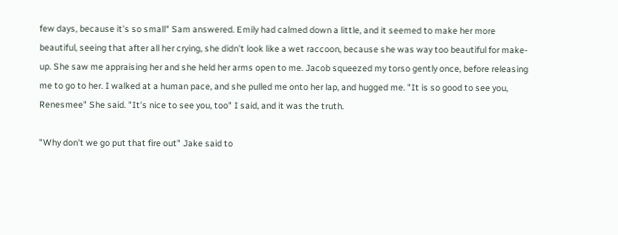few days, because it's so small" Sam answered. Emily had calmed down a little, and it seemed to make her more beautiful, seeing that after all her crying, she didn't look like a wet raccoon, because she was way too beautiful for make-up. She saw me appraising her and she held her arms open to me. Jacob squeezed my torso gently once, before releasing me to go to her. I walked at a human pace, and she pulled me onto her lap, and hugged me. "It is so good to see you, Renesmee" She said. "It's nice to see you, too" I said, and it was the truth.

"Why don't we go put that fire out" Jake said to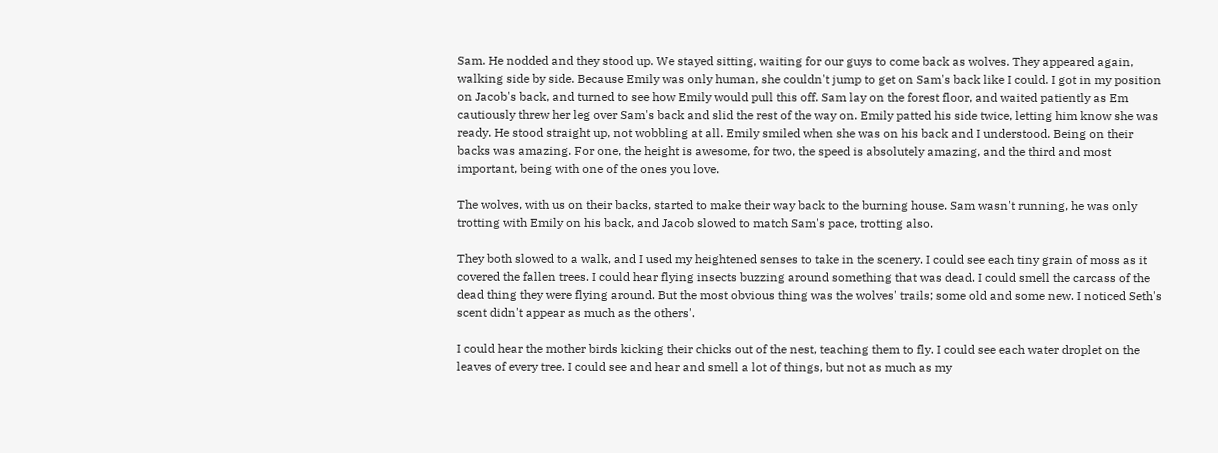Sam. He nodded and they stood up. We stayed sitting, waiting for our guys to come back as wolves. They appeared again, walking side by side. Because Emily was only human, she couldn't jump to get on Sam's back like I could. I got in my position on Jacob's back, and turned to see how Emily would pull this off. Sam lay on the forest floor, and waited patiently as Em cautiously threw her leg over Sam's back and slid the rest of the way on. Emily patted his side twice, letting him know she was ready. He stood straight up, not wobbling at all. Emily smiled when she was on his back and I understood. Being on their backs was amazing. For one, the height is awesome, for two, the speed is absolutely amazing, and the third and most important, being with one of the ones you love.

The wolves, with us on their backs, started to make their way back to the burning house. Sam wasn't running, he was only trotting with Emily on his back, and Jacob slowed to match Sam's pace, trotting also.

They both slowed to a walk, and I used my heightened senses to take in the scenery. I could see each tiny grain of moss as it covered the fallen trees. I could hear flying insects buzzing around something that was dead. I could smell the carcass of the dead thing they were flying around. But the most obvious thing was the wolves' trails; some old and some new. I noticed Seth's scent didn't appear as much as the others'.

I could hear the mother birds kicking their chicks out of the nest, teaching them to fly. I could see each water droplet on the leaves of every tree. I could see and hear and smell a lot of things, but not as much as my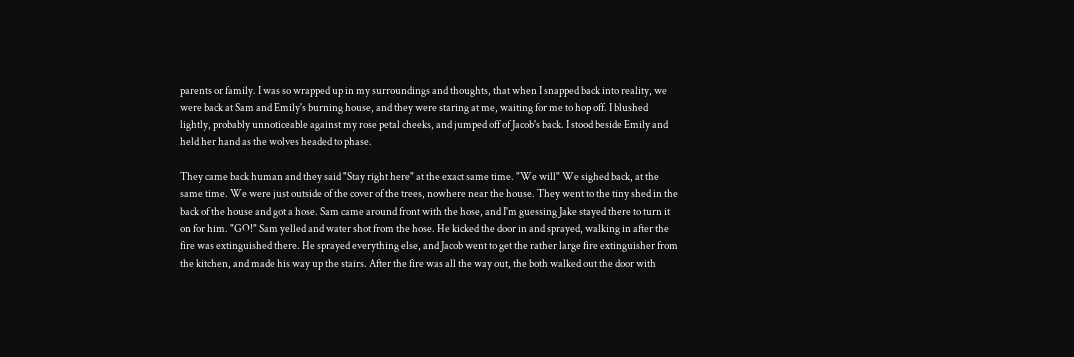parents or family. I was so wrapped up in my surroundings and thoughts, that when I snapped back into reality, we were back at Sam and Emily's burning house, and they were staring at me, waiting for me to hop off. I blushed lightly, probably unnoticeable against my rose petal cheeks, and jumped off of Jacob's back. I stood beside Emily and held her hand as the wolves headed to phase.

They came back human and they said "Stay right here" at the exact same time. "We will" We sighed back, at the same time. We were just outside of the cover of the trees, nowhere near the house. They went to the tiny shed in the back of the house and got a hose. Sam came around front with the hose, and I'm guessing Jake stayed there to turn it on for him. "GO!" Sam yelled and water shot from the hose. He kicked the door in and sprayed, walking in after the fire was extinguished there. He sprayed everything else, and Jacob went to get the rather large fire extinguisher from the kitchen, and made his way up the stairs. After the fire was all the way out, the both walked out the door with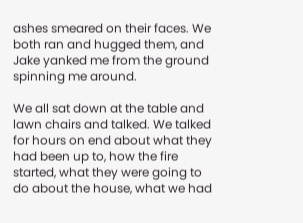ashes smeared on their faces. We both ran and hugged them, and Jake yanked me from the ground spinning me around.

We all sat down at the table and lawn chairs and talked. We talked for hours on end about what they had been up to, how the fire started, what they were going to do about the house, what we had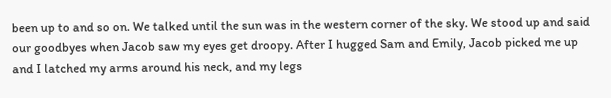been up to and so on. We talked until the sun was in the western corner of the sky. We stood up and said our goodbyes when Jacob saw my eyes get droopy. After I hugged Sam and Emily, Jacob picked me up and I latched my arms around his neck, and my legs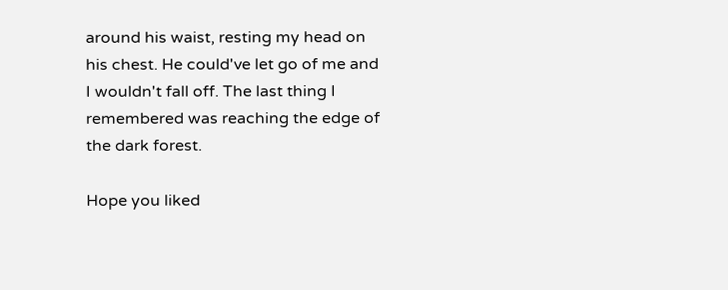around his waist, resting my head on his chest. He could've let go of me and I wouldn't fall off. The last thing I remembered was reaching the edge of the dark forest.

Hope you liked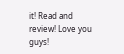it! Read and review! Love you guys!